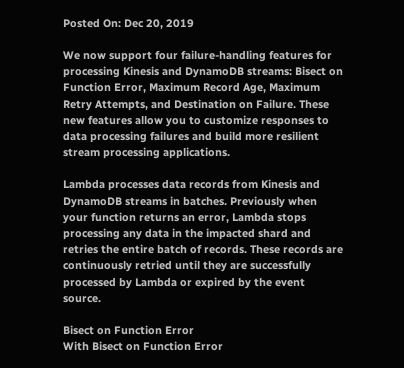Posted On: Dec 20, 2019

We now support four failure-handling features for processing Kinesis and DynamoDB streams: Bisect on Function Error, Maximum Record Age, Maximum Retry Attempts, and Destination on Failure. These new features allow you to customize responses to data processing failures and build more resilient stream processing applications.

Lambda processes data records from Kinesis and DynamoDB streams in batches. Previously when your function returns an error, Lambda stops processing any data in the impacted shard and retries the entire batch of records. These records are continuously retried until they are successfully processed by Lambda or expired by the event source.

Bisect on Function Error
With Bisect on Function Error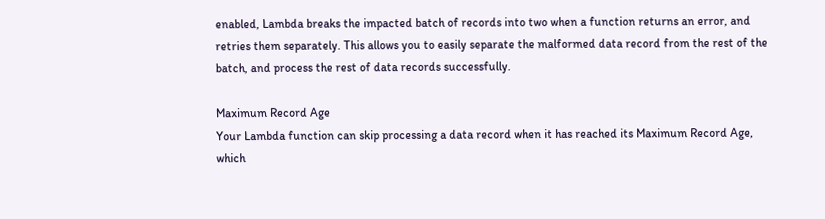enabled, Lambda breaks the impacted batch of records into two when a function returns an error, and retries them separately. This allows you to easily separate the malformed data record from the rest of the batch, and process the rest of data records successfully.

Maximum Record Age
Your Lambda function can skip processing a data record when it has reached its Maximum Record Age, which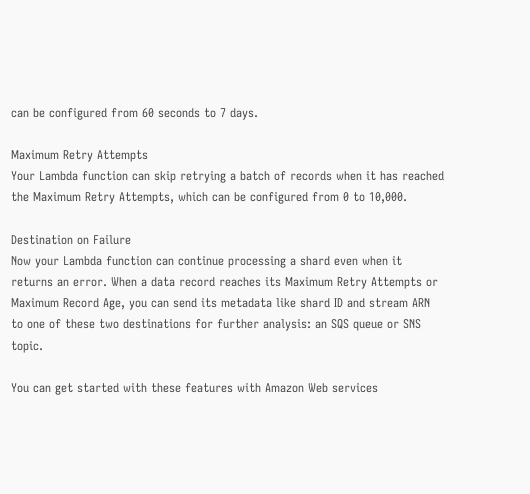can be configured from 60 seconds to 7 days.

Maximum Retry Attempts
Your Lambda function can skip retrying a batch of records when it has reached the Maximum Retry Attempts, which can be configured from 0 to 10,000.

Destination on Failure
Now your Lambda function can continue processing a shard even when it returns an error. When a data record reaches its Maximum Retry Attempts or Maximum Record Age, you can send its metadata like shard ID and stream ARN to one of these two destinations for further analysis: an SQS queue or SNS topic.

You can get started with these features with Amazon Web services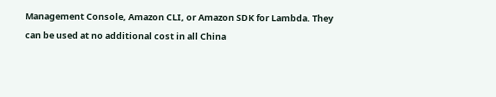Management Console, Amazon CLI, or Amazon SDK for Lambda. They can be used at no additional cost in all China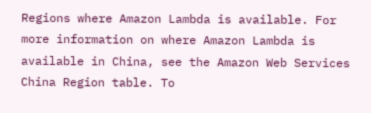Regions where Amazon Lambda is available. For more information on where Amazon Lambda is available in China, see the Amazon Web Services China Region table. To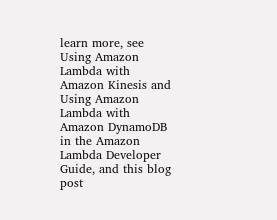learn more, see Using Amazon Lambda with Amazon Kinesis and Using Amazon Lambda with Amazon DynamoDB in the Amazon Lambda Developer Guide, and this blog post